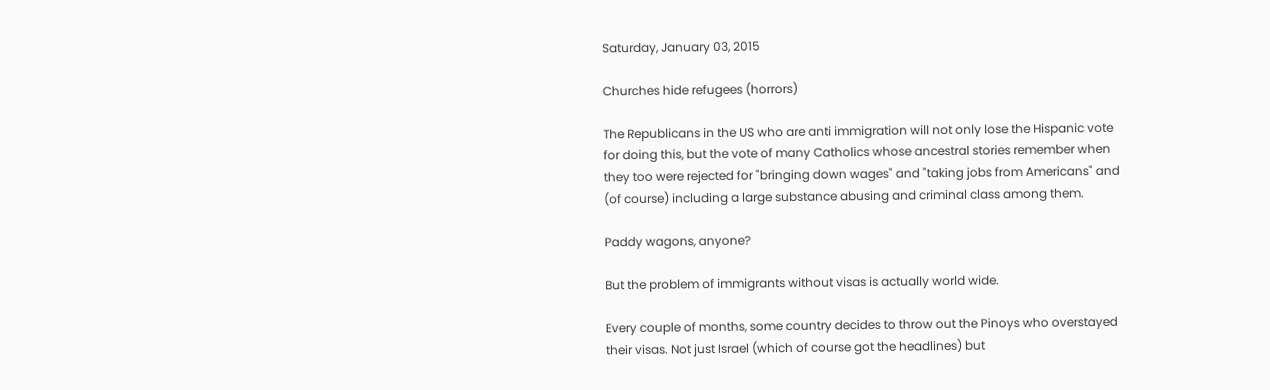Saturday, January 03, 2015

Churches hide refugees (horrors)

The Republicans in the US who are anti immigration will not only lose the Hispanic vote for doing this, but the vote of many Catholics whose ancestral stories remember when they too were rejected for "bringing down wages" and "taking jobs from Americans" and (of course) including a large substance abusing and criminal class among them.

Paddy wagons, anyone?

But the problem of immigrants without visas is actually world wide.

Every couple of months, some country decides to throw out the Pinoys who overstayed their visas. Not just Israel (which of course got the headlines) but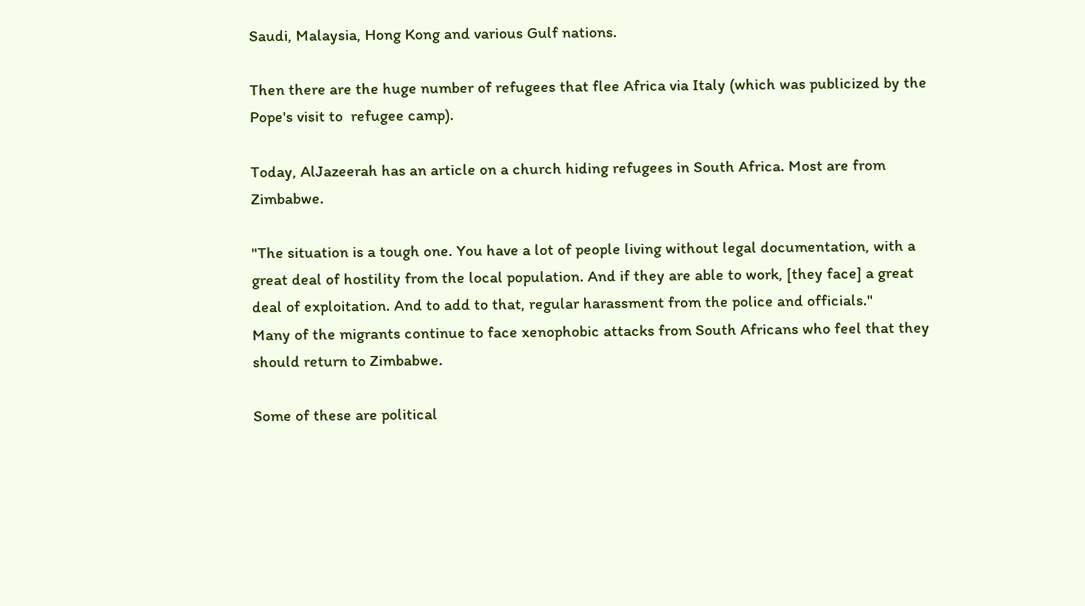Saudi, Malaysia, Hong Kong and various Gulf nations.

Then there are the huge number of refugees that flee Africa via Italy (which was publicized by the Pope's visit to  refugee camp).

Today, AlJazeerah has an article on a church hiding refugees in South Africa. Most are from Zimbabwe.

"The situation is a tough one. You have a lot of people living without legal documentation, with a great deal of hostility from the local population. And if they are able to work, [they face] a great deal of exploitation. And to add to that, regular harassment from the police and officials."
Many of the migrants continue to face xenophobic attacks from South Africans who feel that they should return to Zimbabwe.

Some of these are political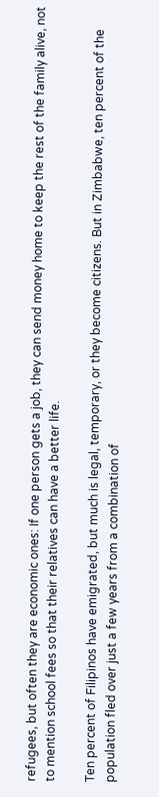refugees, but often they are economic ones: If one person gets a job, they can send money home to keep the rest of the family alive, not to mention school fees so that their relatives can have a better life.

Ten percent of Filipinos have emigrated, but much is legal, temporary, or they become citizens. But in Zimbabwe, ten percent of the population fled over just a few years from a combination of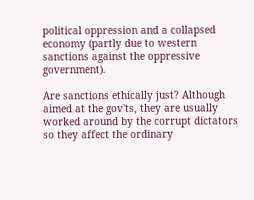political oppression and a collapsed economy (partly due to western sanctions against the oppressive government).

Are sanctions ethically just? Although aimed at the gov'ts, they are usually worked around by the corrupt dictators so they affect the ordinary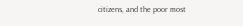citizens, and the poor most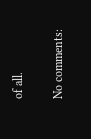of all.

No comments: